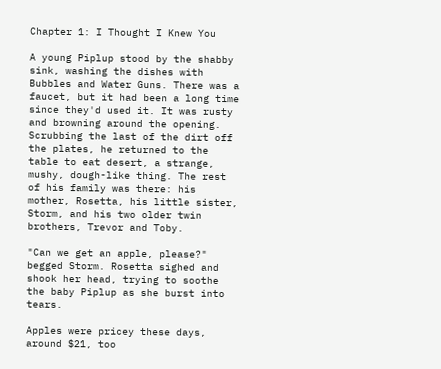Chapter 1: I Thought I Knew You

A young Piplup stood by the shabby sink, washing the dishes with Bubbles and Water Guns. There was a faucet, but it had been a long time since they'd used it. It was rusty and browning around the opening. Scrubbing the last of the dirt off the plates, he returned to the table to eat desert, a strange, mushy, dough-like thing. The rest of his family was there: his mother, Rosetta, his little sister, Storm, and his two older twin brothers, Trevor and Toby.

"Can we get an apple, please?" begged Storm. Rosetta sighed and shook her head, trying to soothe the baby Piplup as she burst into tears.

Apples were pricey these days, around $21, too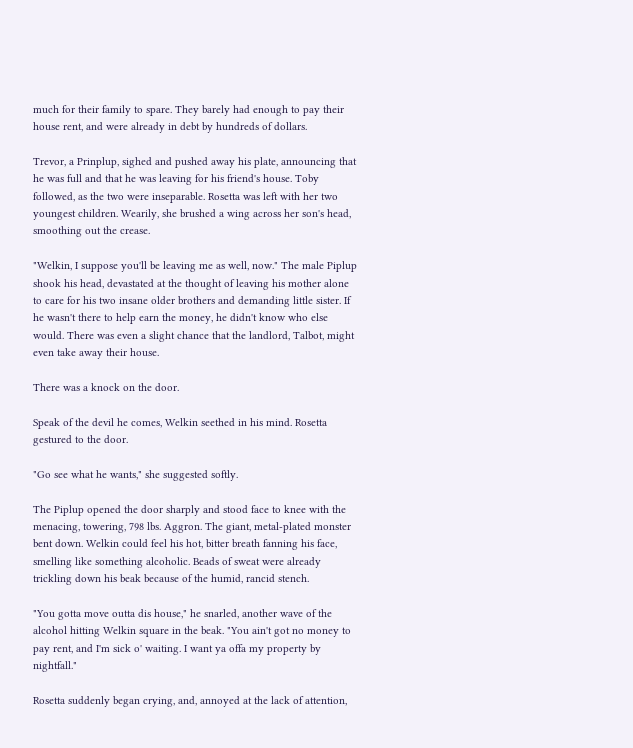much for their family to spare. They barely had enough to pay their house rent, and were already in debt by hundreds of dollars.

Trevor, a Prinplup, sighed and pushed away his plate, announcing that he was full and that he was leaving for his friend's house. Toby followed, as the two were inseparable. Rosetta was left with her two youngest children. Wearily, she brushed a wing across her son's head, smoothing out the crease.

"Welkin, I suppose you'll be leaving me as well, now." The male Piplup shook his head, devastated at the thought of leaving his mother alone to care for his two insane older brothers and demanding little sister. If he wasn't there to help earn the money, he didn't know who else would. There was even a slight chance that the landlord, Talbot, might even take away their house.

There was a knock on the door.

Speak of the devil he comes, Welkin seethed in his mind. Rosetta gestured to the door.

"Go see what he wants," she suggested softly.

The Piplup opened the door sharply and stood face to knee with the menacing, towering, 798 lbs. Aggron. The giant, metal-plated monster bent down. Welkin could feel his hot, bitter breath fanning his face, smelling like something alcoholic. Beads of sweat were already trickling down his beak because of the humid, rancid stench.

"You gotta move outta dis house," he snarled, another wave of the alcohol hitting Welkin square in the beak. "You ain't got no money to pay rent, and I'm sick o' waiting. I want ya offa my property by nightfall."

Rosetta suddenly began crying, and, annoyed at the lack of attention,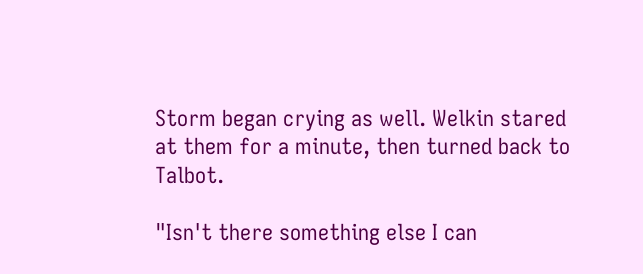Storm began crying as well. Welkin stared at them for a minute, then turned back to Talbot.

"Isn't there something else I can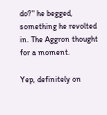do?" he begged, something he revolted in. The Aggron thought for a moment.

Yep, definitely on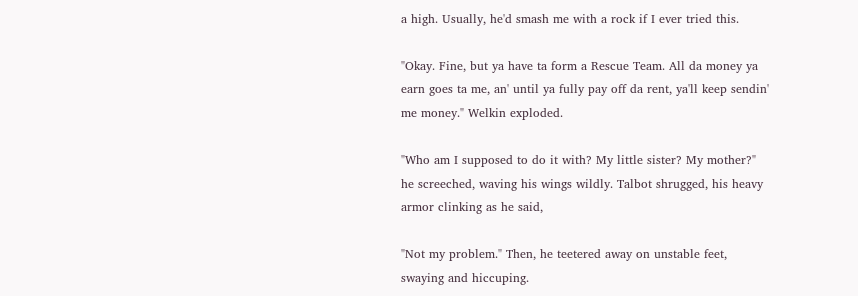a high. Usually, he'd smash me with a rock if I ever tried this.

"Okay. Fine, but ya have ta form a Rescue Team. All da money ya earn goes ta me, an' until ya fully pay off da rent, ya'll keep sendin' me money." Welkin exploded.

"Who am I supposed to do it with? My little sister? My mother?" he screeched, waving his wings wildly. Talbot shrugged, his heavy armor clinking as he said,

"Not my problem." Then, he teetered away on unstable feet, swaying and hiccuping.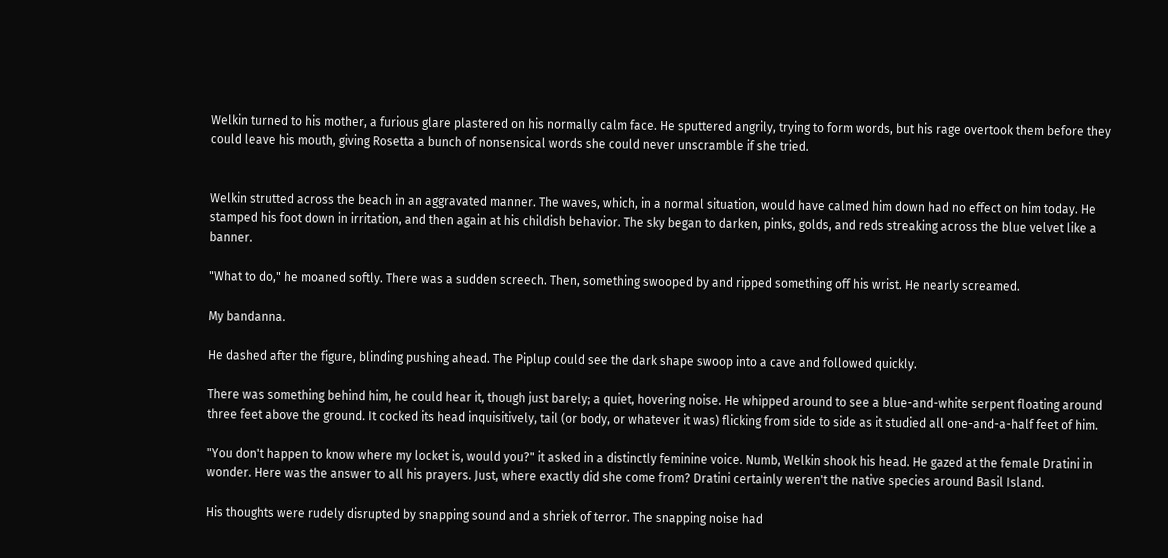Welkin turned to his mother, a furious glare plastered on his normally calm face. He sputtered angrily, trying to form words, but his rage overtook them before they could leave his mouth, giving Rosetta a bunch of nonsensical words she could never unscramble if she tried.


Welkin strutted across the beach in an aggravated manner. The waves, which, in a normal situation, would have calmed him down had no effect on him today. He stamped his foot down in irritation, and then again at his childish behavior. The sky began to darken, pinks, golds, and reds streaking across the blue velvet like a banner.

"What to do," he moaned softly. There was a sudden screech. Then, something swooped by and ripped something off his wrist. He nearly screamed.

My bandanna.

He dashed after the figure, blinding pushing ahead. The Piplup could see the dark shape swoop into a cave and followed quickly.

There was something behind him, he could hear it, though just barely; a quiet, hovering noise. He whipped around to see a blue-and-white serpent floating around three feet above the ground. It cocked its head inquisitively, tail (or body, or whatever it was) flicking from side to side as it studied all one-and-a-half feet of him.

"You don't happen to know where my locket is, would you?" it asked in a distinctly feminine voice. Numb, Welkin shook his head. He gazed at the female Dratini in wonder. Here was the answer to all his prayers. Just, where exactly did she come from? Dratini certainly weren't the native species around Basil Island.

His thoughts were rudely disrupted by snapping sound and a shriek of terror. The snapping noise had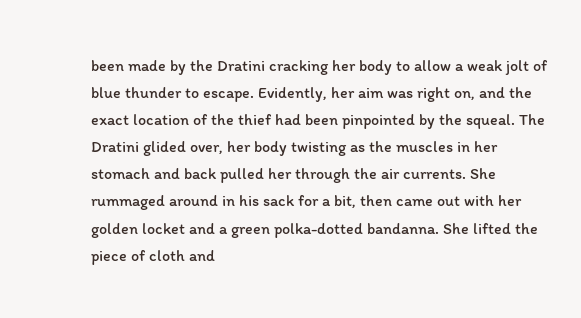been made by the Dratini cracking her body to allow a weak jolt of blue thunder to escape. Evidently, her aim was right on, and the exact location of the thief had been pinpointed by the squeal. The Dratini glided over, her body twisting as the muscles in her stomach and back pulled her through the air currents. She rummaged around in his sack for a bit, then came out with her golden locket and a green polka-dotted bandanna. She lifted the piece of cloth and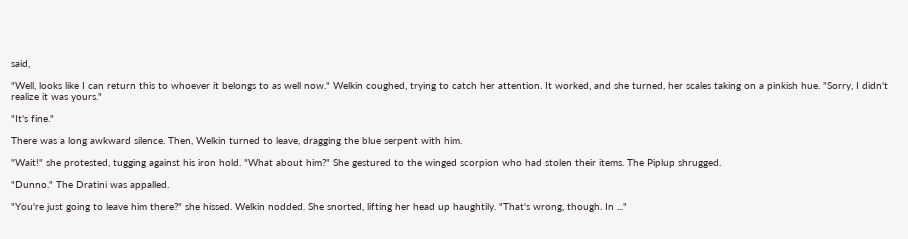said,

"Well, looks like I can return this to whoever it belongs to as well now." Welkin coughed, trying to catch her attention. It worked, and she turned, her scales taking on a pinkish hue. "Sorry, I didn't realize it was yours."

"It's fine."

There was a long awkward silence. Then, Welkin turned to leave, dragging the blue serpent with him.

"Wait!" she protested, tugging against his iron hold. "What about him?" She gestured to the winged scorpion who had stolen their items. The Piplup shrugged.

"Dunno." The Dratini was appalled.

"You're just going to leave him there?" she hissed. Welkin nodded. She snorted, lifting her head up haughtily. "That's wrong, though. In ..."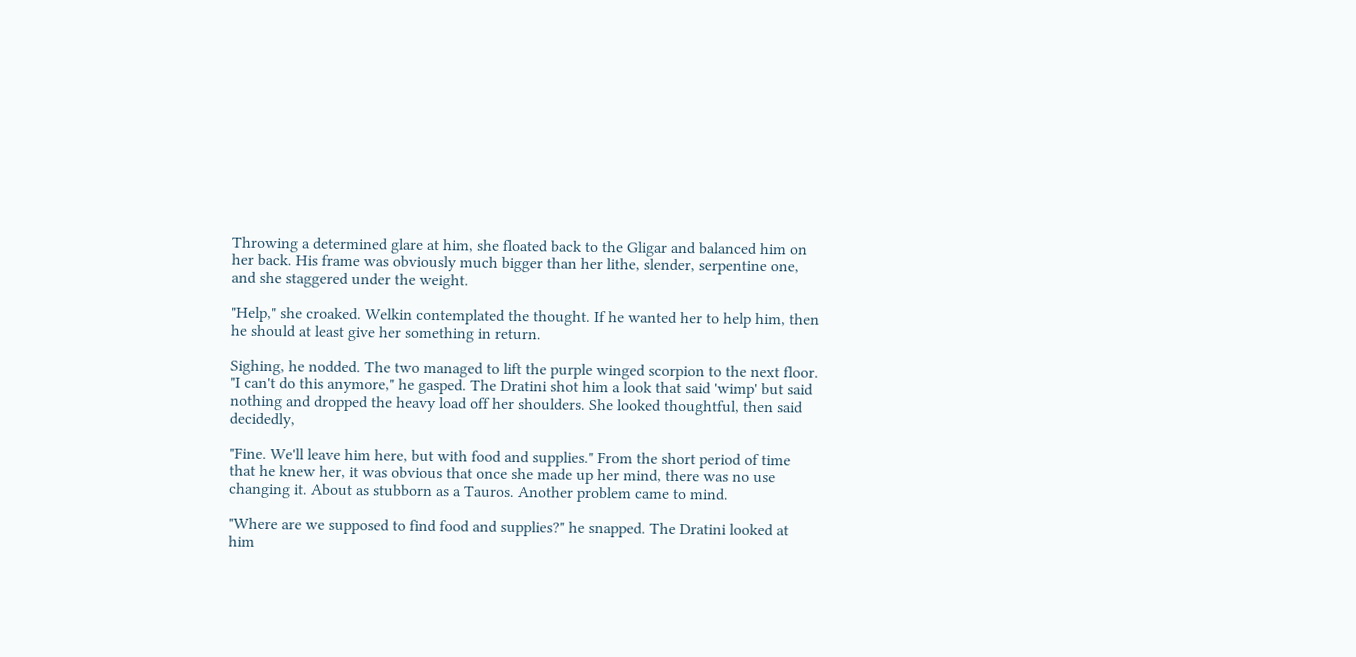Throwing a determined glare at him, she floated back to the Gligar and balanced him on her back. His frame was obviously much bigger than her lithe, slender, serpentine one, and she staggered under the weight.

"Help," she croaked. Welkin contemplated the thought. If he wanted her to help him, then he should at least give her something in return.

Sighing, he nodded. The two managed to lift the purple winged scorpion to the next floor. "I can't do this anymore," he gasped. The Dratini shot him a look that said 'wimp' but said nothing and dropped the heavy load off her shoulders. She looked thoughtful, then said decidedly,

"Fine. We'll leave him here, but with food and supplies." From the short period of time that he knew her, it was obvious that once she made up her mind, there was no use changing it. About as stubborn as a Tauros. Another problem came to mind.

"Where are we supposed to find food and supplies?" he snapped. The Dratini looked at him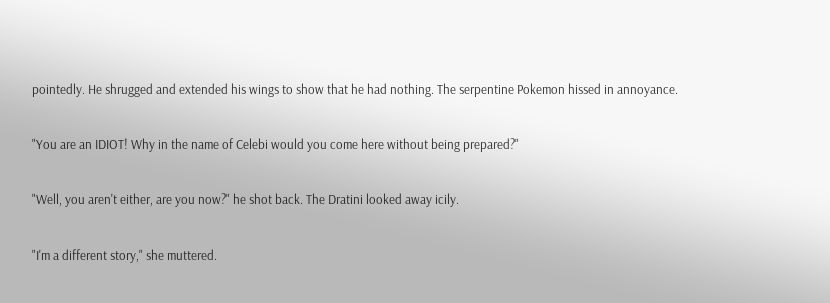pointedly. He shrugged and extended his wings to show that he had nothing. The serpentine Pokemon hissed in annoyance.

"You are an IDIOT! Why in the name of Celebi would you come here without being prepared?"

"Well, you aren't either, are you now?" he shot back. The Dratini looked away icily.

"I'm a different story," she muttered.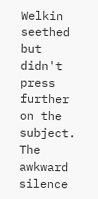Welkin seethed but didn't press further on the subject. The awkward silence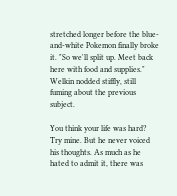stretched longer before the blue-and-white Pokemon finally broke it. "So we'll split up. Meet back here with food and supplies." Welkin nodded stiffly, still fuming about the previous subject.

You think your life was hard? Try mine. But he never voiced his thoughts. As much as he hated to admit it, there was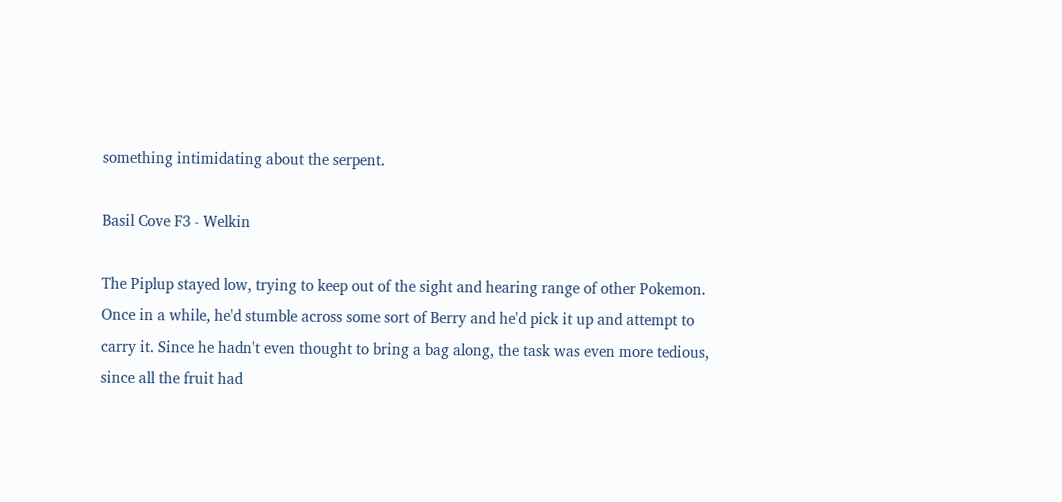something intimidating about the serpent.

Basil Cove F3 - Welkin

The Piplup stayed low, trying to keep out of the sight and hearing range of other Pokemon. Once in a while, he'd stumble across some sort of Berry and he'd pick it up and attempt to carry it. Since he hadn't even thought to bring a bag along, the task was even more tedious, since all the fruit had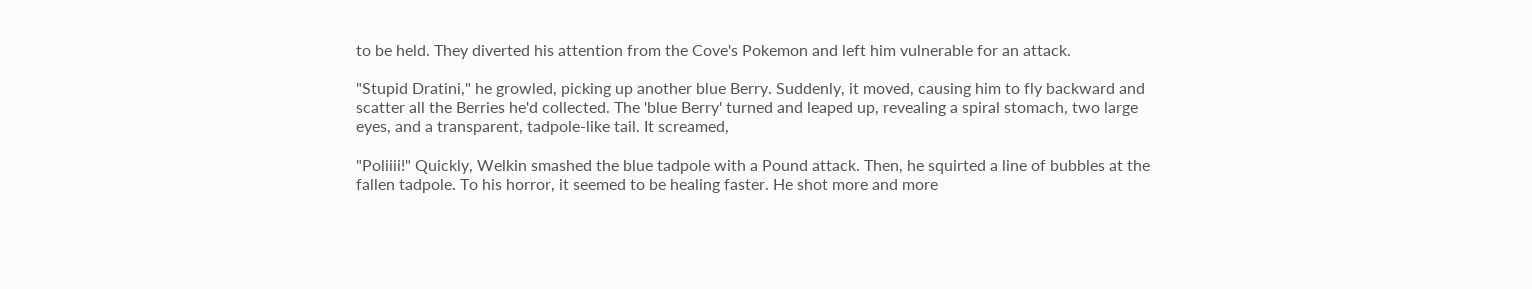to be held. They diverted his attention from the Cove's Pokemon and left him vulnerable for an attack.

"Stupid Dratini," he growled, picking up another blue Berry. Suddenly, it moved, causing him to fly backward and scatter all the Berries he'd collected. The 'blue Berry' turned and leaped up, revealing a spiral stomach, two large eyes, and a transparent, tadpole-like tail. It screamed,

"Poliiii!" Quickly, Welkin smashed the blue tadpole with a Pound attack. Then, he squirted a line of bubbles at the fallen tadpole. To his horror, it seemed to be healing faster. He shot more and more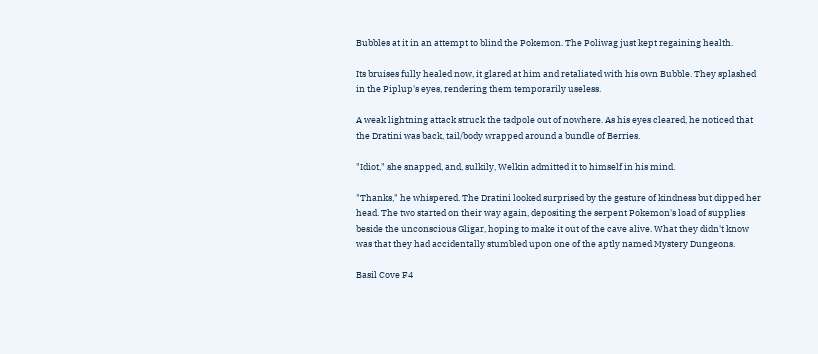Bubbles at it in an attempt to blind the Pokemon. The Poliwag just kept regaining health.

Its bruises fully healed now, it glared at him and retaliated with his own Bubble. They splashed in the Piplup's eyes, rendering them temporarily useless.

A weak lightning attack struck the tadpole out of nowhere. As his eyes cleared, he noticed that the Dratini was back, tail/body wrapped around a bundle of Berries.

"Idiot," she snapped, and, sulkily, Welkin admitted it to himself in his mind.

"Thanks," he whispered. The Dratini looked surprised by the gesture of kindness but dipped her head. The two started on their way again, depositing the serpent Pokemon's load of supplies beside the unconscious Gligar, hoping to make it out of the cave alive. What they didn't know was that they had accidentally stumbled upon one of the aptly named Mystery Dungeons.

Basil Cove F4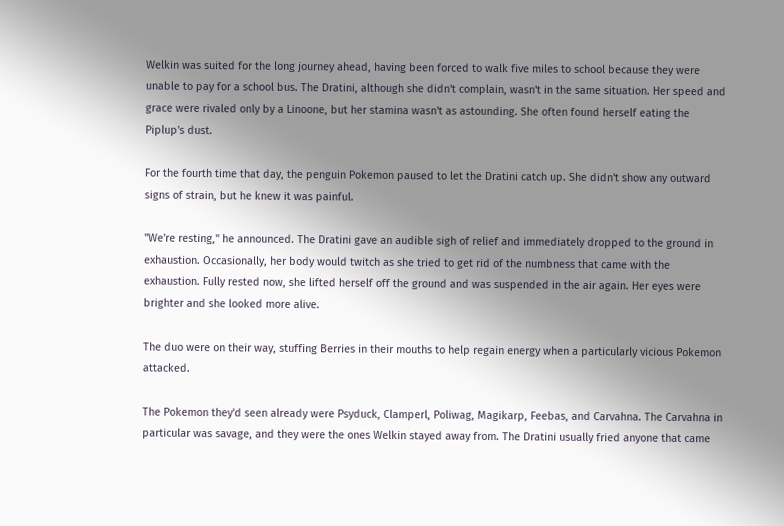Welkin was suited for the long journey ahead, having been forced to walk five miles to school because they were unable to pay for a school bus. The Dratini, although she didn't complain, wasn't in the same situation. Her speed and grace were rivaled only by a Linoone, but her stamina wasn't as astounding. She often found herself eating the Piplup's dust.

For the fourth time that day, the penguin Pokemon paused to let the Dratini catch up. She didn't show any outward signs of strain, but he knew it was painful.

"We're resting," he announced. The Dratini gave an audible sigh of relief and immediately dropped to the ground in exhaustion. Occasionally, her body would twitch as she tried to get rid of the numbness that came with the exhaustion. Fully rested now, she lifted herself off the ground and was suspended in the air again. Her eyes were brighter and she looked more alive.

The duo were on their way, stuffing Berries in their mouths to help regain energy when a particularly vicious Pokemon attacked.

The Pokemon they'd seen already were Psyduck, Clamperl, Poliwag, Magikarp, Feebas, and Carvahna. The Carvahna in particular was savage, and they were the ones Welkin stayed away from. The Dratini usually fried anyone that came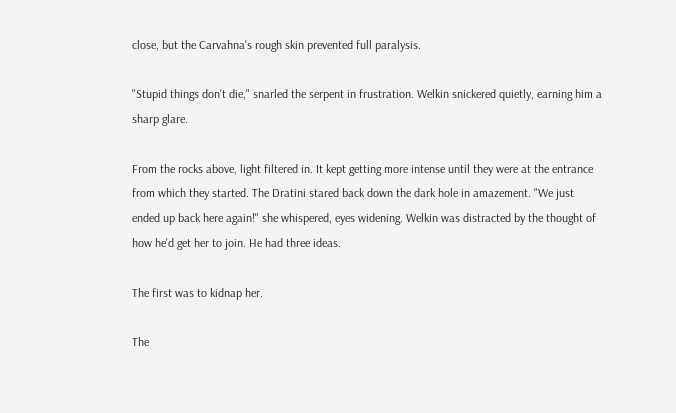close, but the Carvahna's rough skin prevented full paralysis.

"Stupid things don't die," snarled the serpent in frustration. Welkin snickered quietly, earning him a sharp glare.

From the rocks above, light filtered in. It kept getting more intense until they were at the entrance from which they started. The Dratini stared back down the dark hole in amazement. "We just ended up back here again!" she whispered, eyes widening. Welkin was distracted by the thought of how he'd get her to join. He had three ideas.

The first was to kidnap her.

The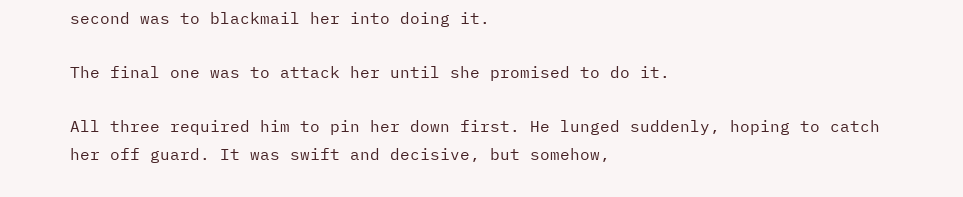second was to blackmail her into doing it.

The final one was to attack her until she promised to do it.

All three required him to pin her down first. He lunged suddenly, hoping to catch her off guard. It was swift and decisive, but somehow,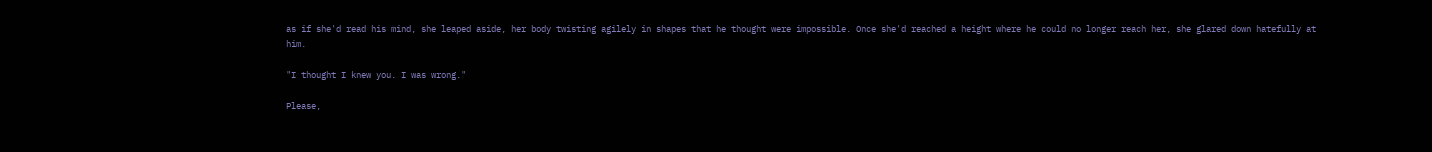as if she'd read his mind, she leaped aside, her body twisting agilely in shapes that he thought were impossible. Once she'd reached a height where he could no longer reach her, she glared down hatefully at him.

"I thought I knew you. I was wrong."

Please,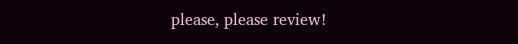please, please review!